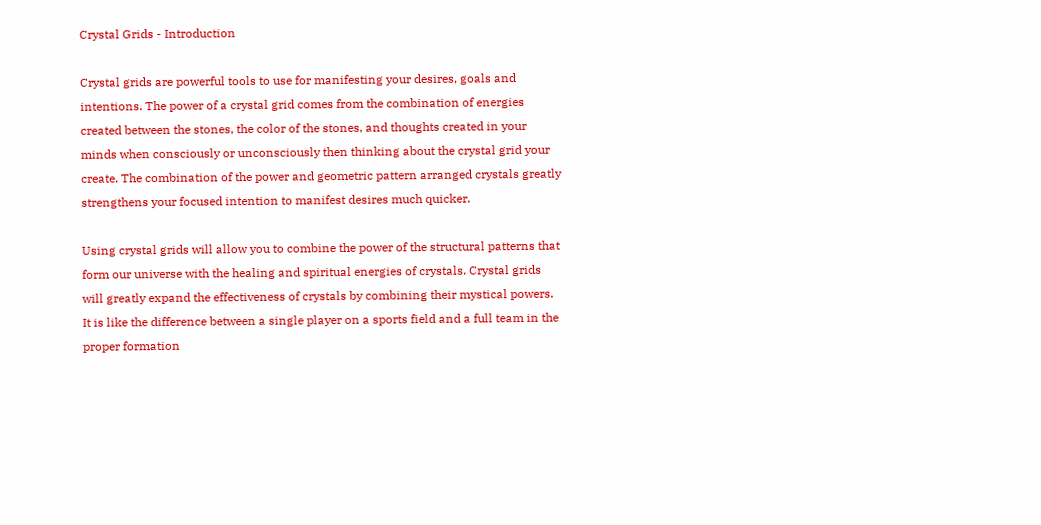Crystal Grids - Introduction

Crystal grids are powerful tools to use for manifesting your desires, goals and intentions. The power of a crystal grid comes from the combination of energies created between the stones, the color of the stones, and thoughts created in your minds when consciously or unconsciously then thinking about the crystal grid your create. The combination of the power and geometric pattern arranged crystals greatly strengthens your focused intention to manifest desires much quicker.

Using crystal grids will allow you to combine the power of the structural patterns that form our universe with the healing and spiritual energies of crystals. Crystal grids will greatly expand the effectiveness of crystals by combining their mystical powers.
It is like the difference between a single player on a sports field and a full team in the proper formation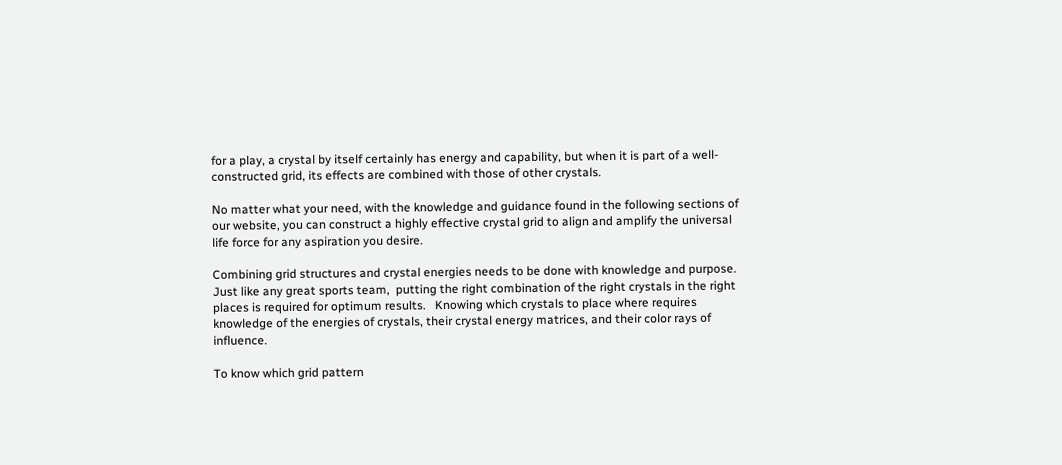for a play, a crystal by itself certainly has energy and capability, but when it is part of a well-constructed grid, its effects are combined with those of other crystals.

No matter what your need, with the knowledge and guidance found in the following sections of our website, you can construct a highly effective crystal grid to align and amplify the universal life force for any aspiration you desire.

Combining grid structures and crystal energies needs to be done with knowledge and purpose. Just like any great sports team,  putting the right combination of the right crystals in the right places is required for optimum results.   Knowing which crystals to place where requires knowledge of the energies of crystals, their crystal energy matrices, and their color rays of influence.

To know which grid pattern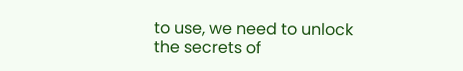to use, we need to unlock the secrets of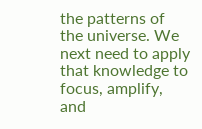the patterns of the universe. We next need to apply that knowledge to focus, amplify, and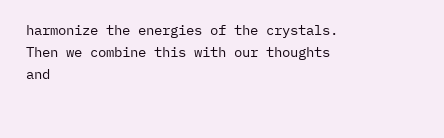harmonize the energies of the crystals. Then we combine this with our thoughts and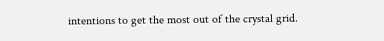intentions to get the most out of the crystal grid.